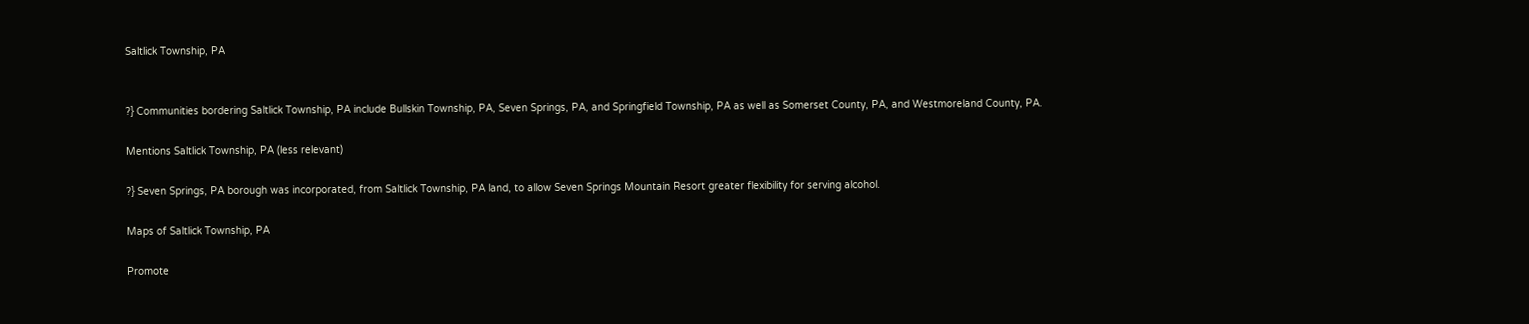Saltlick Township, PA


?} Communities bordering Saltlick Township, PA include Bullskin Township, PA, Seven Springs, PA, and Springfield Township, PA as well as Somerset County, PA, and Westmoreland County, PA.

Mentions Saltlick Township, PA (less relevant)

?} Seven Springs, PA borough was incorporated, from Saltlick Township, PA land, to allow Seven Springs Mountain Resort greater flexibility for serving alcohol.

Maps of Saltlick Township, PA

Promote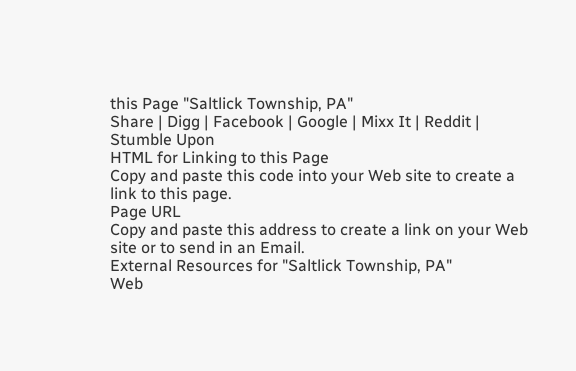this Page "Saltlick Township, PA"
Share | Digg | Facebook | Google | Mixx It | Reddit | Stumble Upon
HTML for Linking to this Page
Copy and paste this code into your Web site to create a link to this page.
Page URL
Copy and paste this address to create a link on your Web site or to send in an Email.
External Resources for "Saltlick Township, PA"
Web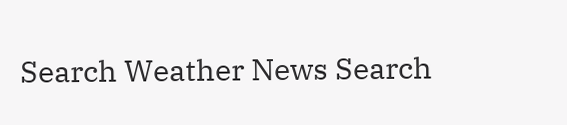Search Weather News Search